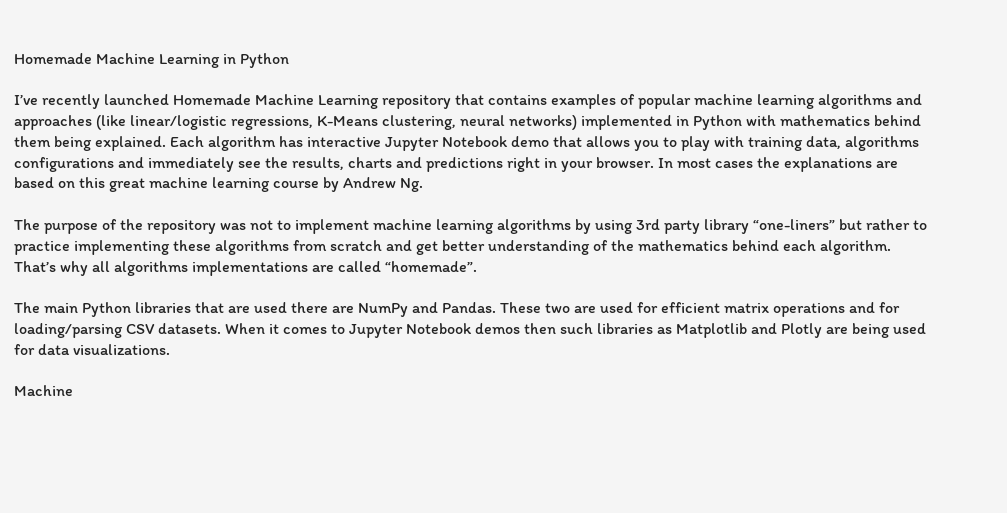Homemade Machine Learning in Python

I’ve recently launched Homemade Machine Learning repository that contains examples of popular machine learning algorithms and approaches (like linear/logistic regressions, K-Means clustering, neural networks) implemented in Python with mathematics behind them being explained. Each algorithm has interactive Jupyter Notebook demo that allows you to play with training data, algorithms configurations and immediately see the results, charts and predictions right in your browser. In most cases the explanations are based on this great machine learning course by Andrew Ng.

The purpose of the repository was not to implement machine learning algorithms by using 3rd party library “one-liners” but rather to practice implementing these algorithms from scratch and get better understanding of the mathematics behind each algorithm. That’s why all algorithms implementations are called “homemade”.

The main Python libraries that are used there are NumPy and Pandas. These two are used for efficient matrix operations and for loading/parsing CSV datasets. When it comes to Jupyter Notebook demos then such libraries as Matplotlib and Plotly are being used for data visualizations.

Machine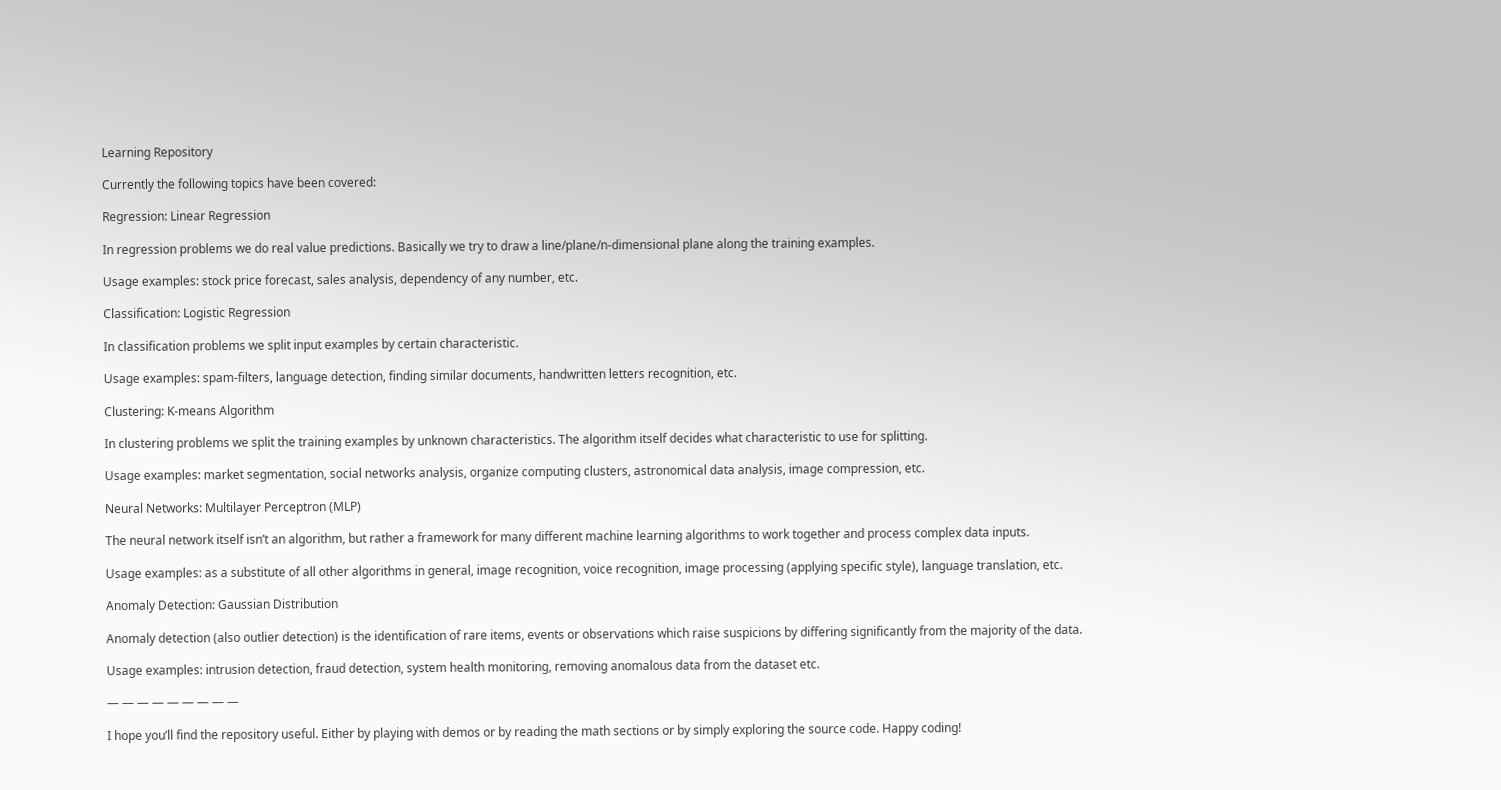Learning Repository

Currently the following topics have been covered:

Regression: Linear Regression

In regression problems we do real value predictions. Basically we try to draw a line/plane/n-dimensional plane along the training examples.

Usage examples: stock price forecast, sales analysis, dependency of any number, etc.

Classification: Logistic Regression

In classification problems we split input examples by certain characteristic.

Usage examples: spam-filters, language detection, finding similar documents, handwritten letters recognition, etc.

Clustering: K-means Algorithm

In clustering problems we split the training examples by unknown characteristics. The algorithm itself decides what characteristic to use for splitting.

Usage examples: market segmentation, social networks analysis, organize computing clusters, astronomical data analysis, image compression, etc.

Neural Networks: Multilayer Perceptron (MLP)

The neural network itself isn’t an algorithm, but rather a framework for many different machine learning algorithms to work together and process complex data inputs.

Usage examples: as a substitute of all other algorithms in general, image recognition, voice recognition, image processing (applying specific style), language translation, etc.

Anomaly Detection: Gaussian Distribution

Anomaly detection (also outlier detection) is the identification of rare items, events or observations which raise suspicions by differing significantly from the majority of the data.

Usage examples: intrusion detection, fraud detection, system health monitoring, removing anomalous data from the dataset etc.

— — — — — — — — —

I hope you’ll find the repository useful. Either by playing with demos or by reading the math sections or by simply exploring the source code. Happy coding!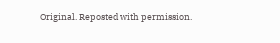Original. Reposted with permission.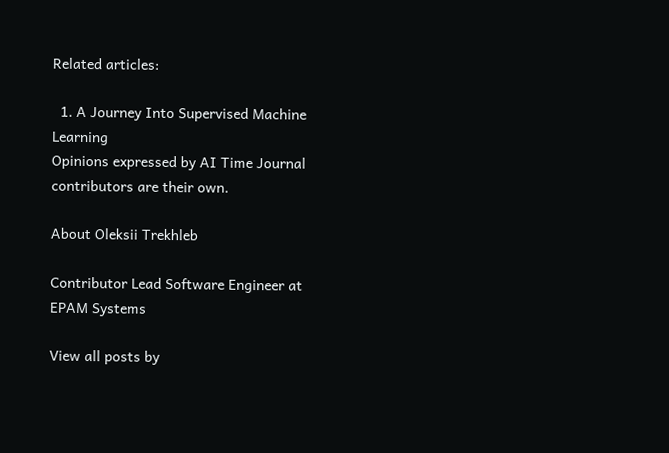Related articles:

  1. A Journey Into Supervised Machine Learning
Opinions expressed by AI Time Journal contributors are their own.

About Oleksii Trekhleb

Contributor Lead Software Engineer at EPAM Systems

View all posts by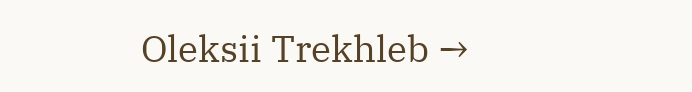Oleksii Trekhleb →